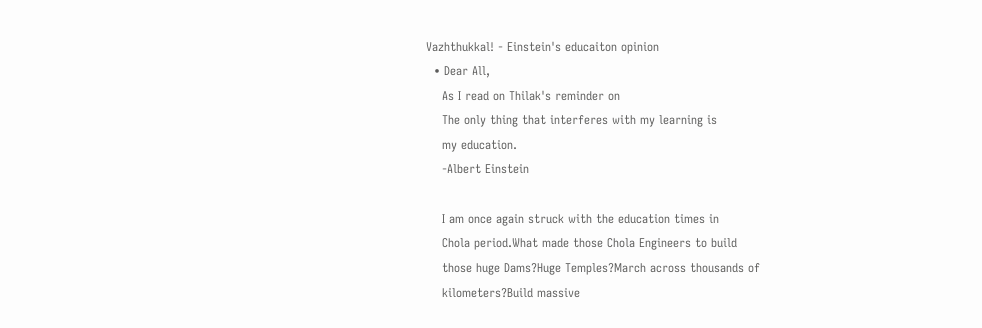Vazhthukkal! - Einstein's educaiton opinion
  • Dear All,
    As I read on Thilak's reminder on
    The only thing that interferes with my learning is
    my education.
    -Albert Einstein

    I am once again struck with the education times in
    Chola period.What made those Chola Engineers to build
    those huge Dams?Huge Temples?March across thousands of
    kilometers?Build massive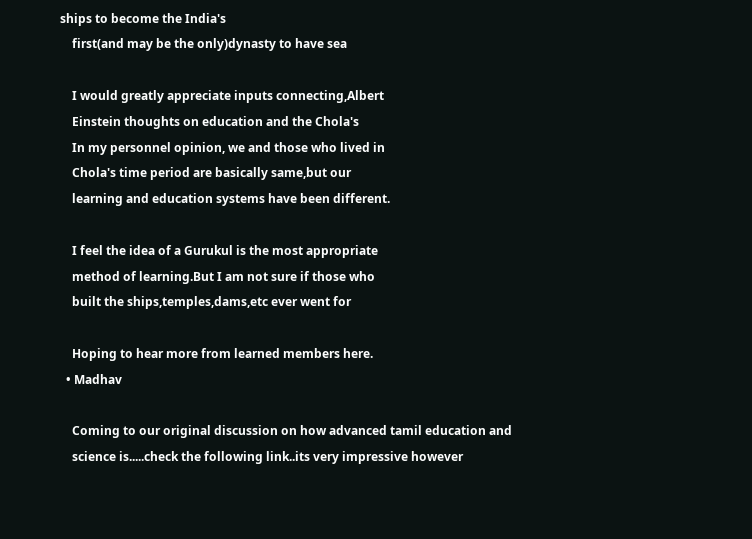ships to become the India's
    first(and may be the only)dynasty to have sea

    I would greatly appreciate inputs connecting,Albert
    Einstein thoughts on education and the Chola's
    In my personnel opinion, we and those who lived in
    Chola's time period are basically same,but our
    learning and education systems have been different.

    I feel the idea of a Gurukul is the most appropriate
    method of learning.But I am not sure if those who
    built the ships,temples,dams,etc ever went for

    Hoping to hear more from learned members here.
  • Madhav

    Coming to our original discussion on how advanced tamil education and
    science is.....check the following link..its very impressive however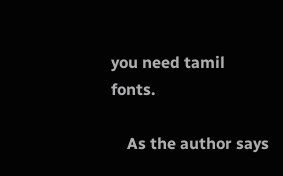you need tamil fonts.

    As the author says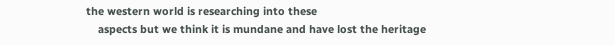the western world is researching into these
    aspects but we think it is mundane and have lost the heritage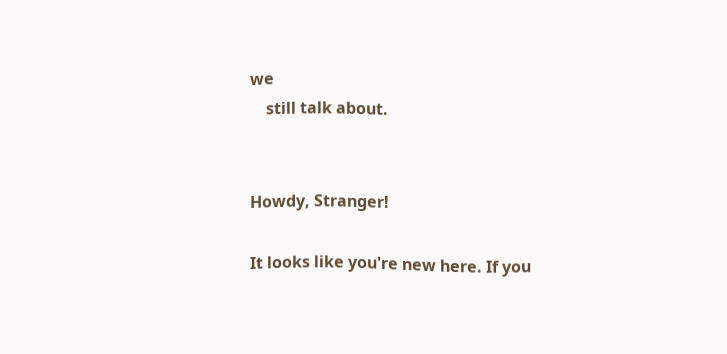we
    still talk about.


Howdy, Stranger!

It looks like you're new here. If you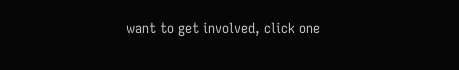want to get involved, click one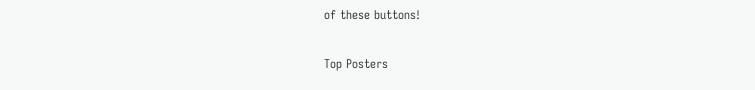of these buttons!

Top Posters